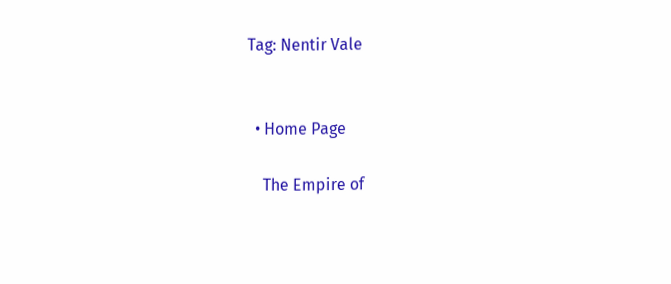Tag: Nentir Vale


  • Home Page

    The Empire of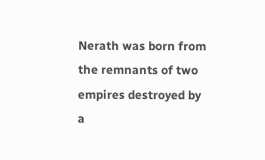Nerath was born from the remnants of two empires destroyed by a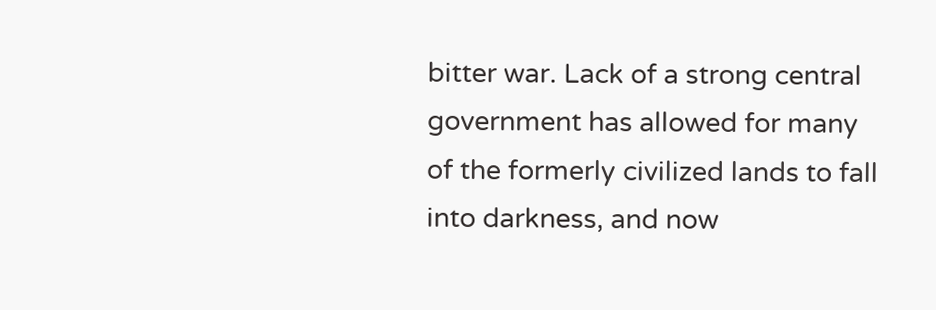bitter war. Lack of a strong central government has allowed for many of the formerly civilized lands to fall into darkness, and now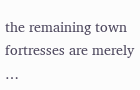the remaining town fortresses are merely …